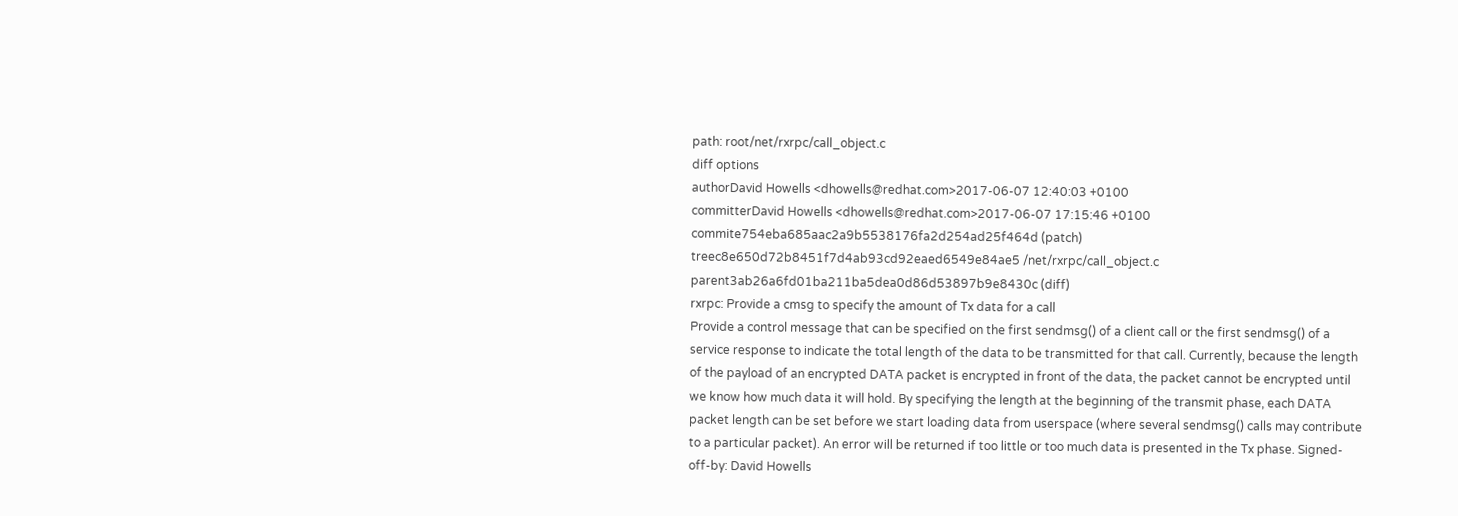path: root/net/rxrpc/call_object.c
diff options
authorDavid Howells <dhowells@redhat.com>2017-06-07 12:40:03 +0100
committerDavid Howells <dhowells@redhat.com>2017-06-07 17:15:46 +0100
commite754eba685aac2a9b5538176fa2d254ad25f464d (patch)
treec8e650d72b8451f7d4ab93cd92eaed6549e84ae5 /net/rxrpc/call_object.c
parent3ab26a6fd01ba211ba5dea0d86d53897b9e8430c (diff)
rxrpc: Provide a cmsg to specify the amount of Tx data for a call
Provide a control message that can be specified on the first sendmsg() of a client call or the first sendmsg() of a service response to indicate the total length of the data to be transmitted for that call. Currently, because the length of the payload of an encrypted DATA packet is encrypted in front of the data, the packet cannot be encrypted until we know how much data it will hold. By specifying the length at the beginning of the transmit phase, each DATA packet length can be set before we start loading data from userspace (where several sendmsg() calls may contribute to a particular packet). An error will be returned if too little or too much data is presented in the Tx phase. Signed-off-by: David Howells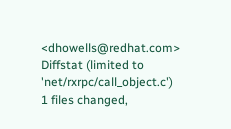<dhowells@redhat.com>
Diffstat (limited to 'net/rxrpc/call_object.c')
1 files changed,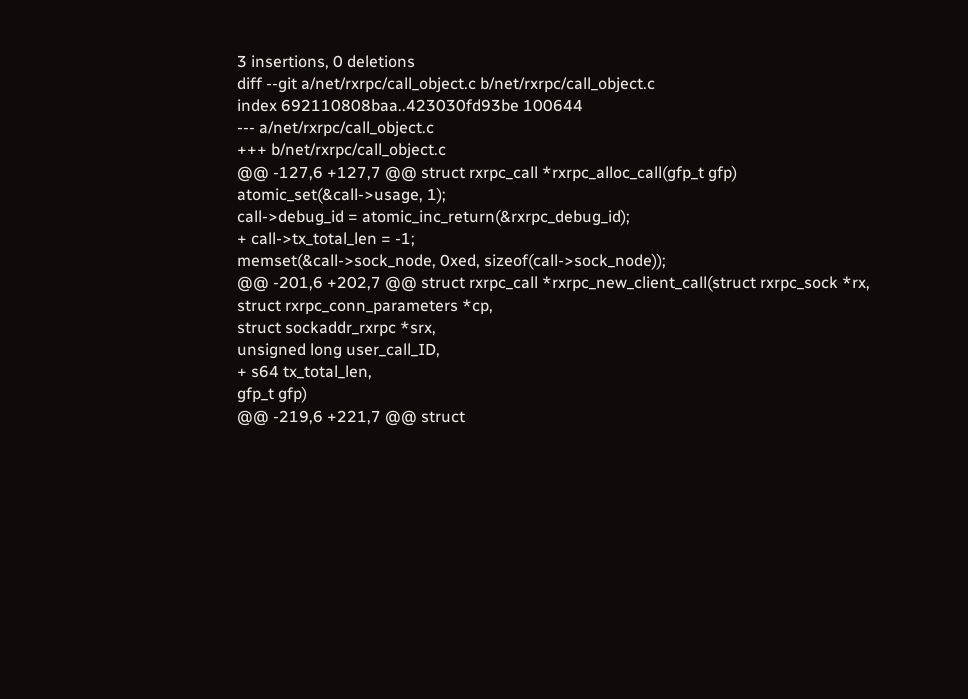3 insertions, 0 deletions
diff --git a/net/rxrpc/call_object.c b/net/rxrpc/call_object.c
index 692110808baa..423030fd93be 100644
--- a/net/rxrpc/call_object.c
+++ b/net/rxrpc/call_object.c
@@ -127,6 +127,7 @@ struct rxrpc_call *rxrpc_alloc_call(gfp_t gfp)
atomic_set(&call->usage, 1);
call->debug_id = atomic_inc_return(&rxrpc_debug_id);
+ call->tx_total_len = -1;
memset(&call->sock_node, 0xed, sizeof(call->sock_node));
@@ -201,6 +202,7 @@ struct rxrpc_call *rxrpc_new_client_call(struct rxrpc_sock *rx,
struct rxrpc_conn_parameters *cp,
struct sockaddr_rxrpc *srx,
unsigned long user_call_ID,
+ s64 tx_total_len,
gfp_t gfp)
@@ -219,6 +221,7 @@ struct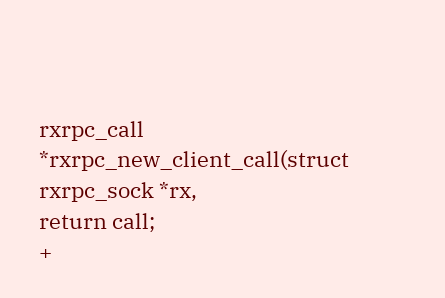rxrpc_call *rxrpc_new_client_call(struct rxrpc_sock *rx,
return call;
+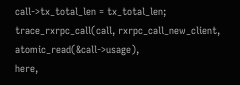call->tx_total_len = tx_total_len;
trace_rxrpc_call(call, rxrpc_call_new_client, atomic_read(&call->usage),
here,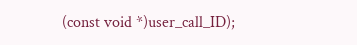(const void *)user_call_ID);